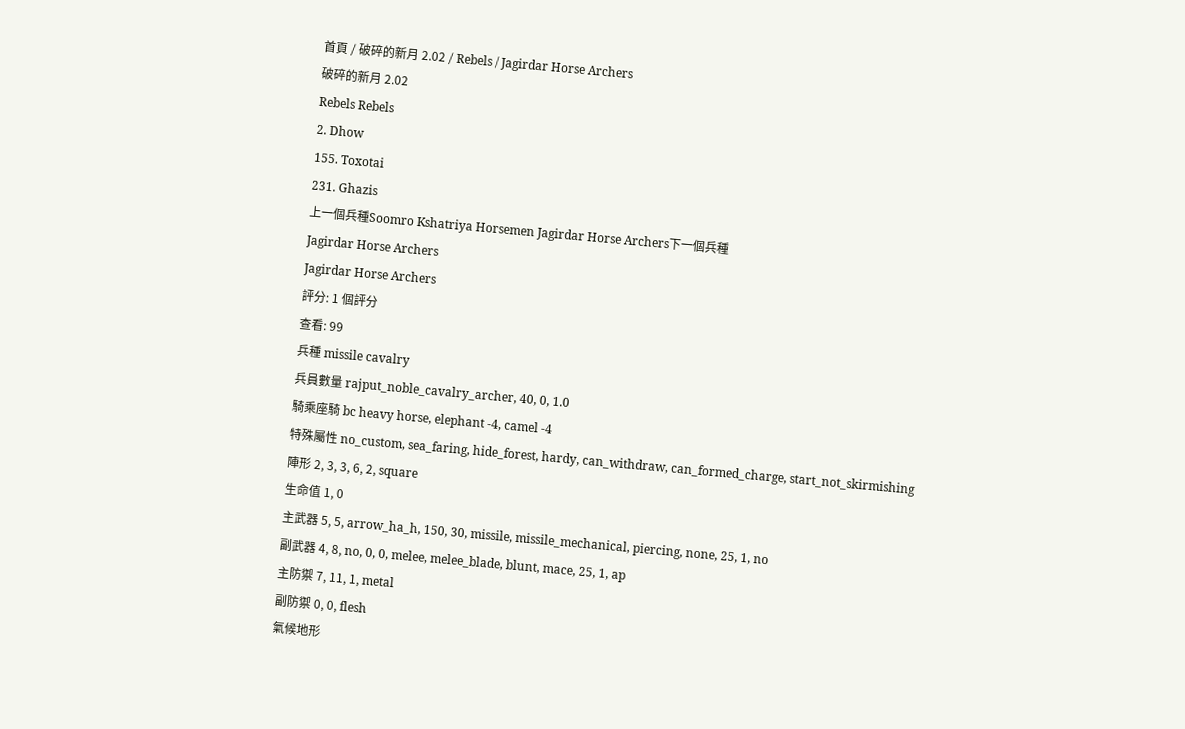首頁 / 破碎的新月 2.02 / Rebels / Jagirdar Horse Archers
破碎的新月 2.02
Rebels Rebels
2. Dhow
155. Toxotai
231. Ghazis
上一個兵種Soomro Kshatriya Horsemen Jagirdar Horse Archers下一個兵種
Jagirdar Horse Archers
Jagirdar Horse Archers
評分: 1 個評分
查看: 99
兵種 missile cavalry
兵員數量 rajput_noble_cavalry_archer, 40, 0, 1.0
騎乘座騎 bc heavy horse, elephant -4, camel -4
特殊屬性 no_custom, sea_faring, hide_forest, hardy, can_withdraw, can_formed_charge, start_not_skirmishing
陣形 2, 3, 3, 6, 2, square
生命值 1, 0
主武器 5, 5, arrow_ha_h, 150, 30, missile, missile_mechanical, piercing, none, 25, 1, no
副武器 4, 8, no, 0, 0, melee, melee_blade, blunt, mace, 25, 1, ap
主防禦 7, 11, 1, metal
副防禦 0, 0, flesh
氣候地形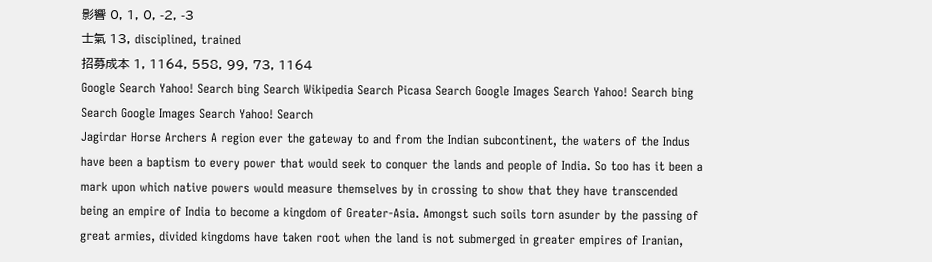影響 0, 1, 0, -2, -3
士氣 13, disciplined, trained
招募成本 1, 1164, 558, 99, 73, 1164
Google Search Yahoo! Search bing Search Wikipedia Search Picasa Search Google Images Search Yahoo! Search bing Search Google Images Search Yahoo! Search
Jagirdar Horse Archers A region ever the gateway to and from the Indian subcontinent, the waters of the Indus have been a baptism to every power that would seek to conquer the lands and people of India. So too has it been a mark upon which native powers would measure themselves by in crossing to show that they have transcended being an empire of India to become a kingdom of Greater-Asia. Amongst such soils torn asunder by the passing of great armies, divided kingdoms have taken root when the land is not submerged in greater empires of Iranian,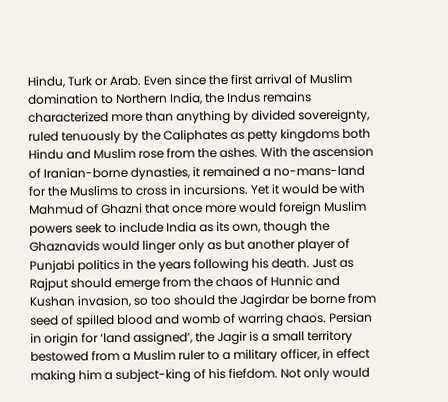Hindu, Turk or Arab. Even since the first arrival of Muslim domination to Northern India, the Indus remains characterized more than anything by divided sovereignty, ruled tenuously by the Caliphates as petty kingdoms both Hindu and Muslim rose from the ashes. With the ascension of Iranian-borne dynasties, it remained a no-mans-land for the Muslims to cross in incursions. Yet it would be with Mahmud of Ghazni that once more would foreign Muslim powers seek to include India as its own, though the Ghaznavids would linger only as but another player of Punjabi politics in the years following his death. Just as Rajput should emerge from the chaos of Hunnic and Kushan invasion, so too should the Jagirdar be borne from seed of spilled blood and womb of warring chaos. Persian in origin for ‘land assigned’, the Jagir is a small territory bestowed from a Muslim ruler to a military officer, in effect making him a subject-king of his fiefdom. Not only would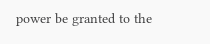power be granted to the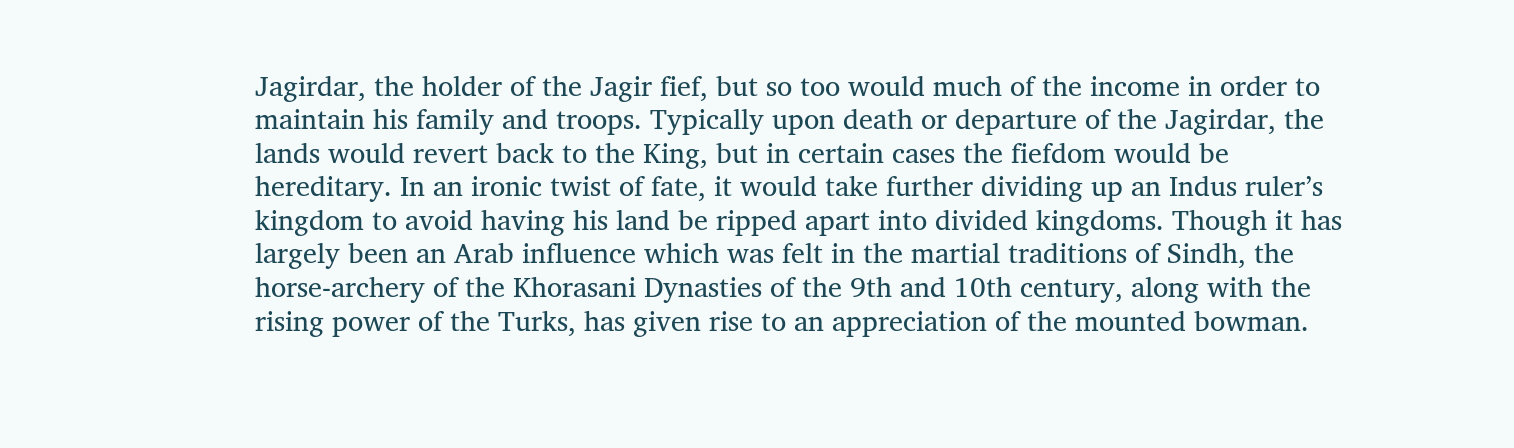Jagirdar, the holder of the Jagir fief, but so too would much of the income in order to maintain his family and troops. Typically upon death or departure of the Jagirdar, the lands would revert back to the King, but in certain cases the fiefdom would be hereditary. In an ironic twist of fate, it would take further dividing up an Indus ruler’s kingdom to avoid having his land be ripped apart into divided kingdoms. Though it has largely been an Arab influence which was felt in the martial traditions of Sindh, the horse-archery of the Khorasani Dynasties of the 9th and 10th century, along with the rising power of the Turks, has given rise to an appreciation of the mounted bowman.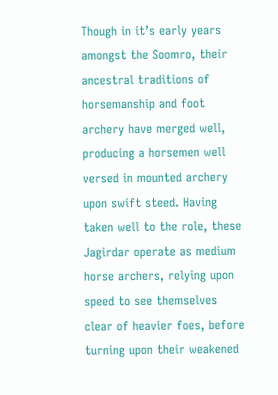Though in it’s early years amongst the Soomro, their ancestral traditions of horsemanship and foot archery have merged well, producing a horsemen well versed in mounted archery upon swift steed. Having taken well to the role, these Jagirdar operate as medium horse archers, relying upon speed to see themselves clear of heavier foes, before turning upon their weakened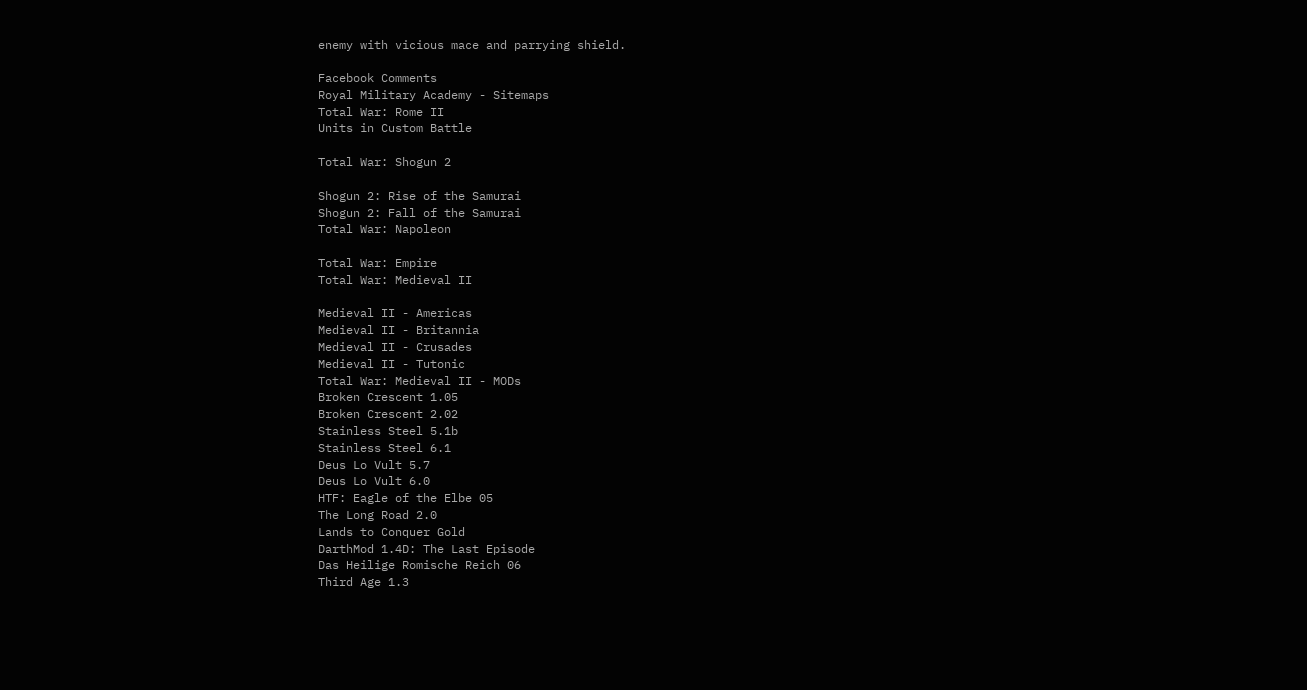enemy with vicious mace and parrying shield.

Facebook Comments
Royal Military Academy - Sitemaps
Total War: Rome II
Units in Custom Battle

Total War: Shogun 2

Shogun 2: Rise of the Samurai
Shogun 2: Fall of the Samurai
Total War: Napoleon

Total War: Empire
Total War: Medieval II

Medieval II - Americas
Medieval II - Britannia
Medieval II - Crusades
Medieval II - Tutonic
Total War: Medieval II - MODs
Broken Crescent 1.05
Broken Crescent 2.02
Stainless Steel 5.1b
Stainless Steel 6.1
Deus Lo Vult 5.7
Deus Lo Vult 6.0
HTF: Eagle of the Elbe 05
The Long Road 2.0
Lands to Conquer Gold
DarthMod 1.4D: The Last Episode
Das Heilige Romische Reich 06
Third Age 1.3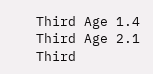Third Age 1.4
Third Age 2.1
Third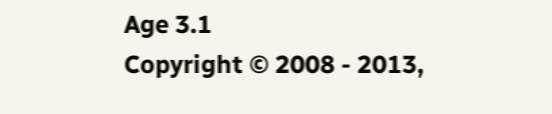Age 3.1
Copyright © 2008 - 2013,